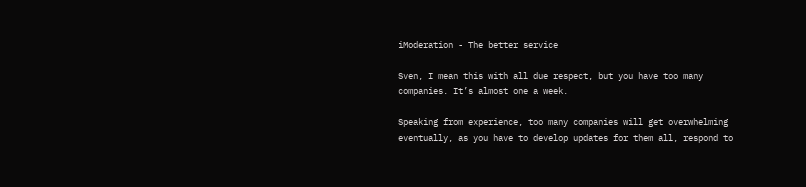iModeration - The better service

Sven, I mean this with all due respect, but you have too many companies. It’s almost one a week.

Speaking from experience, too many companies will get overwhelming eventually, as you have to develop updates for them all, respond to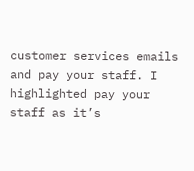customer services emails and pay your staff. I highlighted pay your staff as it’s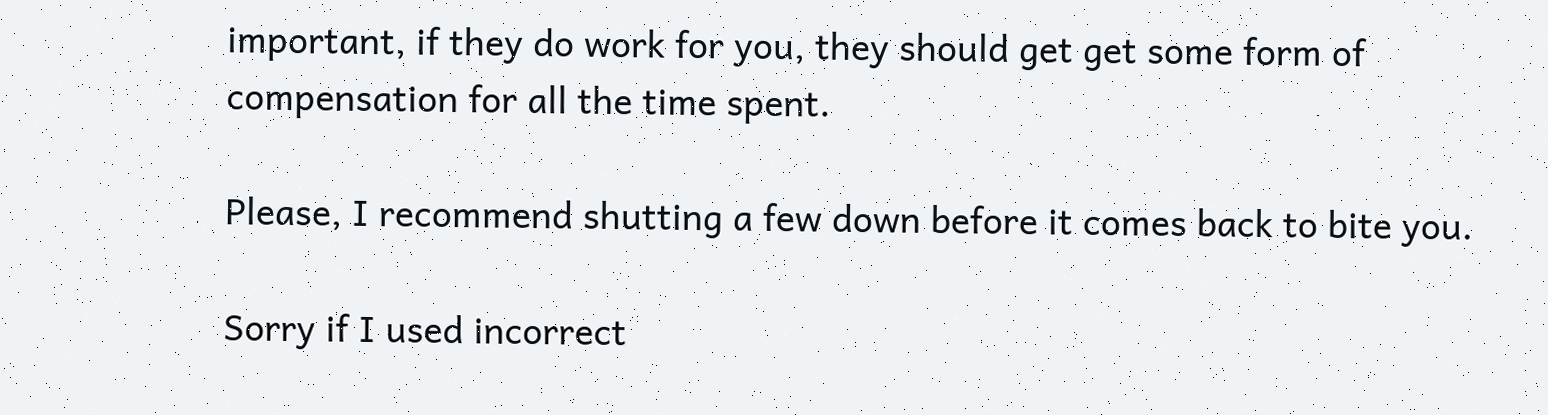important, if they do work for you, they should get get some form of compensation for all the time spent.

Please, I recommend shutting a few down before it comes back to bite you.

Sorry if I used incorrect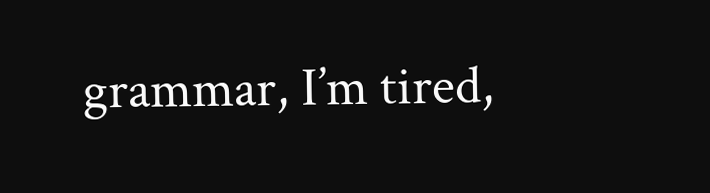grammar, I’m tired,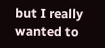but I really wanted to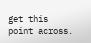get this point across.